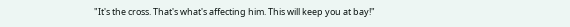"It's the cross. That's what's affecting him. This will keep you at bay!"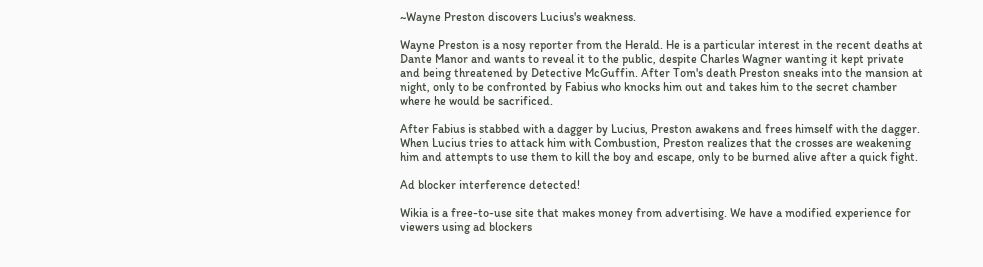~Wayne Preston discovers Lucius's weakness.

Wayne Preston is a nosy reporter from the Herald. He is a particular interest in the recent deaths at Dante Manor and wants to reveal it to the public, despite Charles Wagner wanting it kept private and being threatened by Detective McGuffin. After Tom's death Preston sneaks into the mansion at night, only to be confronted by Fabius who knocks him out and takes him to the secret chamber where he would be sacrificed.

After Fabius is stabbed with a dagger by Lucius, Preston awakens and frees himself with the dagger. When Lucius tries to attack him with Combustion, Preston realizes that the crosses are weakening him and attempts to use them to kill the boy and escape, only to be burned alive after a quick fight.

Ad blocker interference detected!

Wikia is a free-to-use site that makes money from advertising. We have a modified experience for viewers using ad blockers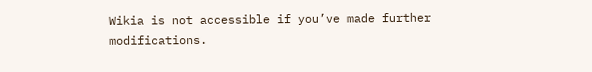Wikia is not accessible if you’ve made further modifications.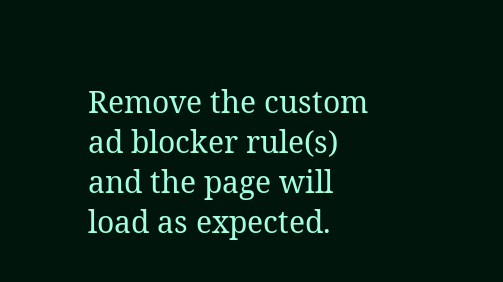Remove the custom ad blocker rule(s) and the page will load as expected.